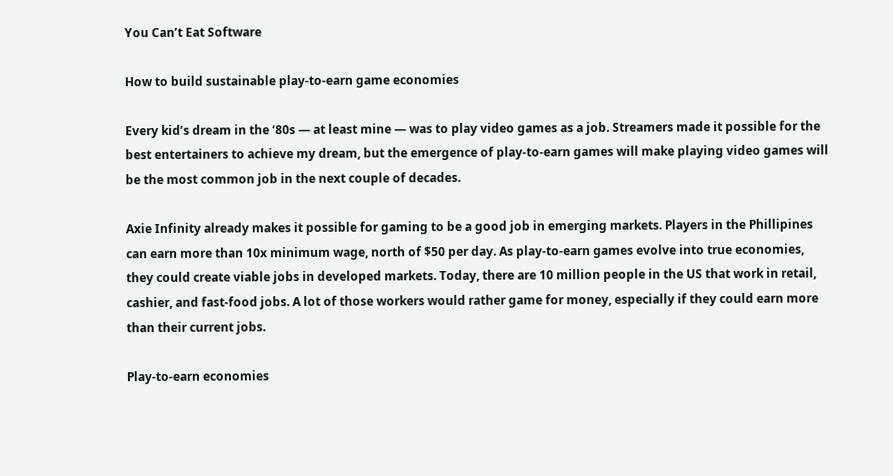You Can’t Eat Software

How to build sustainable play-to-earn game economies

Every kid’s dream in the ‘80s — at least mine — was to play video games as a job. Streamers made it possible for the best entertainers to achieve my dream, but the emergence of play-to-earn games will make playing video games will be the most common job in the next couple of decades.

Axie Infinity already makes it possible for gaming to be a good job in emerging markets. Players in the Phillipines can earn more than 10x minimum wage, north of $50 per day. As play-to-earn games evolve into true economies, they could create viable jobs in developed markets. Today, there are 10 million people in the US that work in retail, cashier, and fast-food jobs. A lot of those workers would rather game for money, especially if they could earn more than their current jobs.

Play-to-earn economies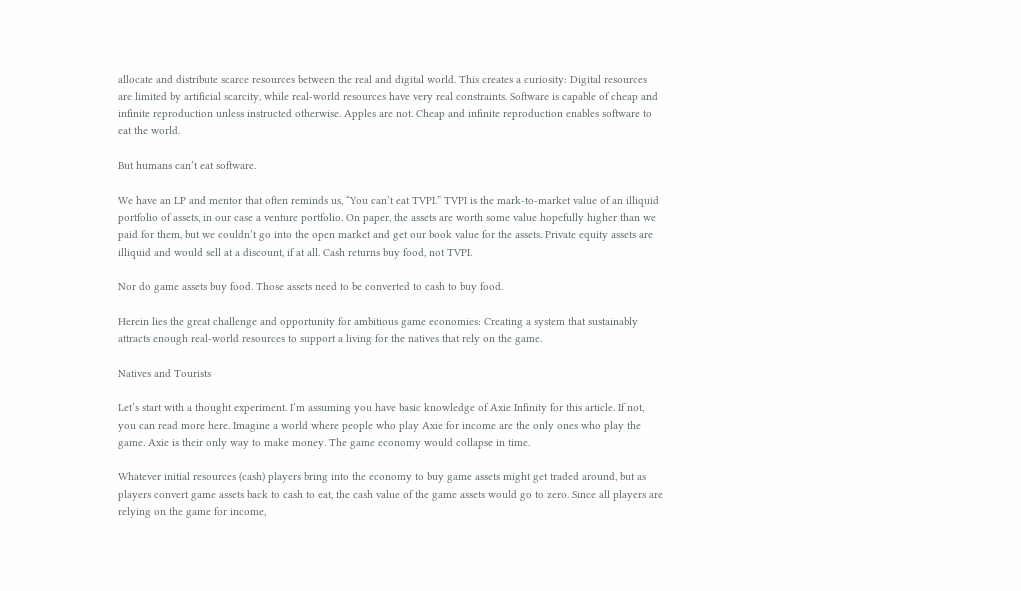allocate and distribute scarce resources between the real and digital world. This creates a curiosity: Digital resources are limited by artificial scarcity, while real-world resources have very real constraints. Software is capable of cheap and infinite reproduction unless instructed otherwise. Apples are not. Cheap and infinite reproduction enables software to eat the world.

But humans can’t eat software.

We have an LP and mentor that often reminds us, “You can’t eat TVPI.” TVPI is the mark-to-market value of an illiquid portfolio of assets, in our case a venture portfolio. On paper, the assets are worth some value hopefully higher than we paid for them, but we couldn’t go into the open market and get our book value for the assets. Private equity assets are illiquid and would sell at a discount, if at all. Cash returns buy food, not TVPI.

Nor do game assets buy food. Those assets need to be converted to cash to buy food.

Herein lies the great challenge and opportunity for ambitious game economies: Creating a system that sustainably attracts enough real-world resources to support a living for the natives that rely on the game.

Natives and Tourists

Let’s start with a thought experiment. I’m assuming you have basic knowledge of Axie Infinity for this article. If not, you can read more here. Imagine a world where people who play Axie for income are the only ones who play the game. Axie is their only way to make money. The game economy would collapse in time.

Whatever initial resources (cash) players bring into the economy to buy game assets might get traded around, but as players convert game assets back to cash to eat, the cash value of the game assets would go to zero. Since all players are relying on the game for income,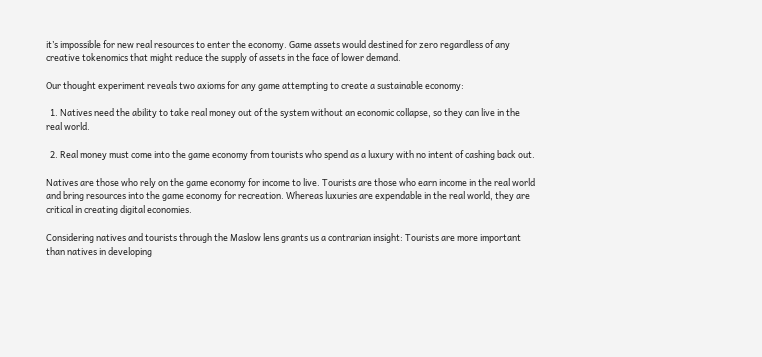it’s impossible for new real resources to enter the economy. Game assets would destined for zero regardless of any creative tokenomics that might reduce the supply of assets in the face of lower demand.

Our thought experiment reveals two axioms for any game attempting to create a sustainable economy:

  1. Natives need the ability to take real money out of the system without an economic collapse, so they can live in the real world.

  2. Real money must come into the game economy from tourists who spend as a luxury with no intent of cashing back out.

Natives are those who rely on the game economy for income to live. Tourists are those who earn income in the real world and bring resources into the game economy for recreation. Whereas luxuries are expendable in the real world, they are critical in creating digital economies.

Considering natives and tourists through the Maslow lens grants us a contrarian insight: Tourists are more important than natives in developing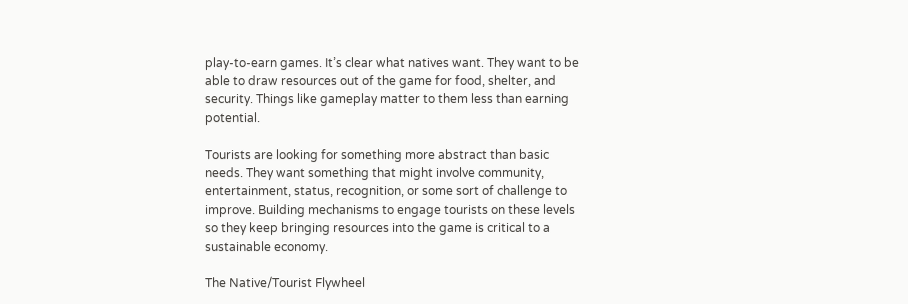play-to-earn games. It’s clear what natives want. They want to be able to draw resources out of the game for food, shelter, and security. Things like gameplay matter to them less than earning potential.

Tourists are looking for something more abstract than basic needs. They want something that might involve community, entertainment, status, recognition, or some sort of challenge to improve. Building mechanisms to engage tourists on these levels so they keep bringing resources into the game is critical to a sustainable economy.

The Native/Tourist Flywheel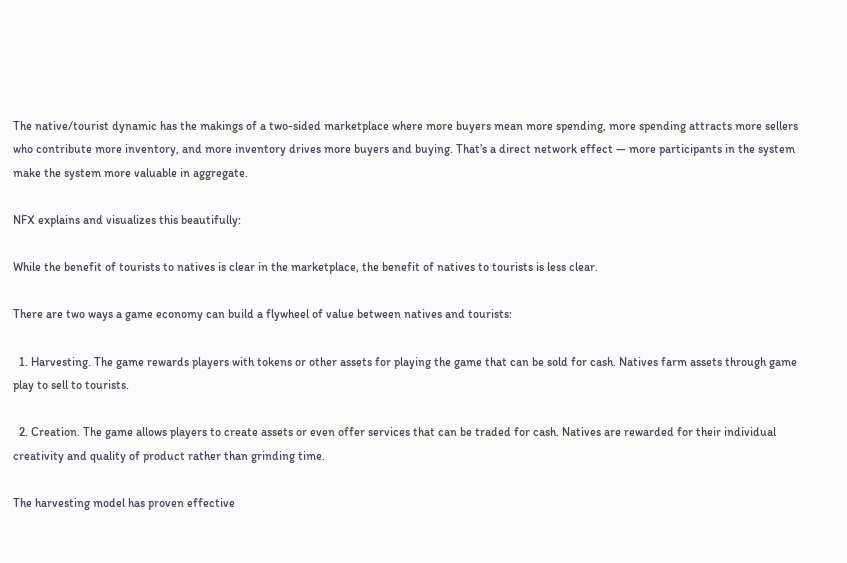The native/tourist dynamic has the makings of a two-sided marketplace where more buyers mean more spending, more spending attracts more sellers who contribute more inventory, and more inventory drives more buyers and buying. That’s a direct network effect — more participants in the system make the system more valuable in aggregate.

NFX explains and visualizes this beautifully:

While the benefit of tourists to natives is clear in the marketplace, the benefit of natives to tourists is less clear.

There are two ways a game economy can build a flywheel of value between natives and tourists:

  1. Harvesting. The game rewards players with tokens or other assets for playing the game that can be sold for cash. Natives farm assets through game play to sell to tourists.

  2. Creation. The game allows players to create assets or even offer services that can be traded for cash. Natives are rewarded for their individual creativity and quality of product rather than grinding time.

The harvesting model has proven effective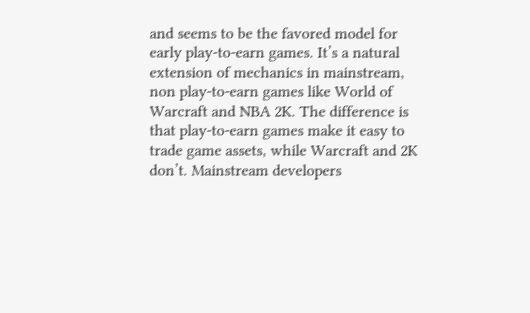and seems to be the favored model for early play-to-earn games. It’s a natural extension of mechanics in mainstream, non play-to-earn games like World of Warcraft and NBA 2K. The difference is that play-to-earn games make it easy to trade game assets, while Warcraft and 2K don’t. Mainstream developers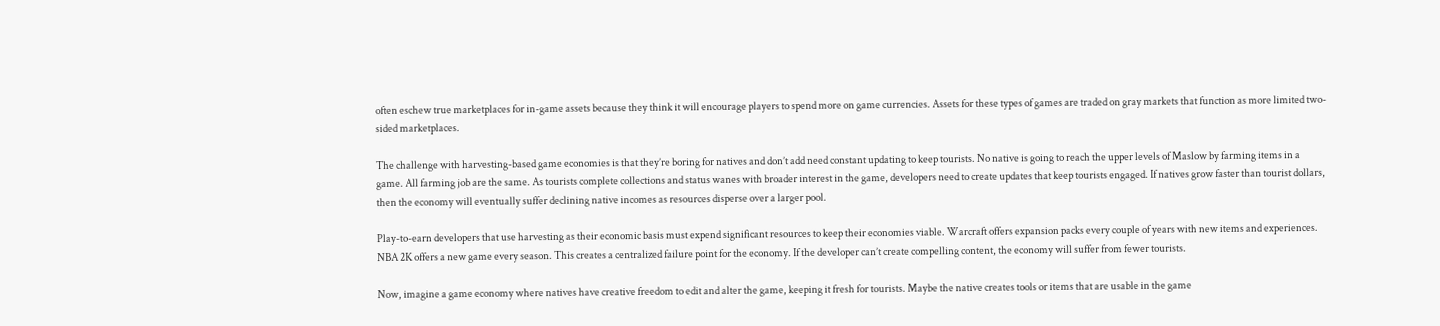often eschew true marketplaces for in-game assets because they think it will encourage players to spend more on game currencies. Assets for these types of games are traded on gray markets that function as more limited two-sided marketplaces.

The challenge with harvesting-based game economies is that they’re boring for natives and don’t add need constant updating to keep tourists. No native is going to reach the upper levels of Maslow by farming items in a game. All farming job are the same. As tourists complete collections and status wanes with broader interest in the game, developers need to create updates that keep tourists engaged. If natives grow faster than tourist dollars, then the economy will eventually suffer declining native incomes as resources disperse over a larger pool.

Play-to-earn developers that use harvesting as their economic basis must expend significant resources to keep their economies viable. Warcraft offers expansion packs every couple of years with new items and experiences. NBA 2K offers a new game every season. This creates a centralized failure point for the economy. If the developer can’t create compelling content, the economy will suffer from fewer tourists.

Now, imagine a game economy where natives have creative freedom to edit and alter the game, keeping it fresh for tourists. Maybe the native creates tools or items that are usable in the game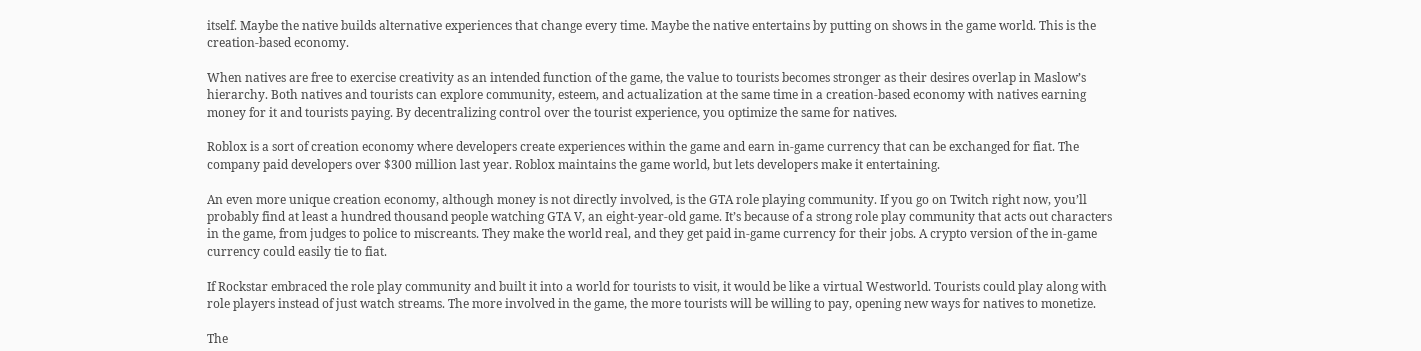itself. Maybe the native builds alternative experiences that change every time. Maybe the native entertains by putting on shows in the game world. This is the creation-based economy.

When natives are free to exercise creativity as an intended function of the game, the value to tourists becomes stronger as their desires overlap in Maslow’s hierarchy. Both natives and tourists can explore community, esteem, and actualization at the same time in a creation-based economy with natives earning money for it and tourists paying. By decentralizing control over the tourist experience, you optimize the same for natives.

Roblox is a sort of creation economy where developers create experiences within the game and earn in-game currency that can be exchanged for fiat. The company paid developers over $300 million last year. Roblox maintains the game world, but lets developers make it entertaining.

An even more unique creation economy, although money is not directly involved, is the GTA role playing community. If you go on Twitch right now, you’ll probably find at least a hundred thousand people watching GTA V, an eight-year-old game. It’s because of a strong role play community that acts out characters in the game, from judges to police to miscreants. They make the world real, and they get paid in-game currency for their jobs. A crypto version of the in-game currency could easily tie to fiat.

If Rockstar embraced the role play community and built it into a world for tourists to visit, it would be like a virtual Westworld. Tourists could play along with role players instead of just watch streams. The more involved in the game, the more tourists will be willing to pay, opening new ways for natives to monetize.

The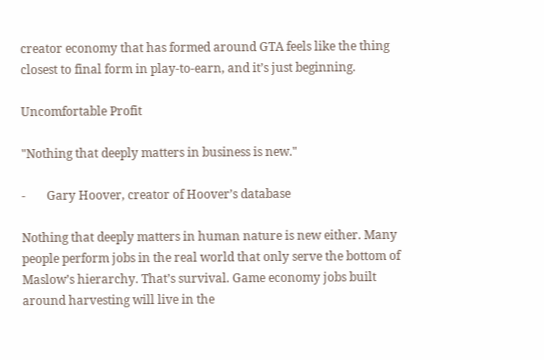creator economy that has formed around GTA feels like the thing closest to final form in play-to-earn, and it’s just beginning.

Uncomfortable Profit

"Nothing that deeply matters in business is new."

-       Gary Hoover, creator of Hoover’s database

Nothing that deeply matters in human nature is new either. Many people perform jobs in the real world that only serve the bottom of Maslow’s hierarchy. That’s survival. Game economy jobs built around harvesting will live in the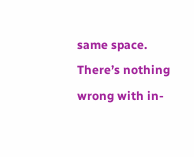same space. There’s nothing wrong with in-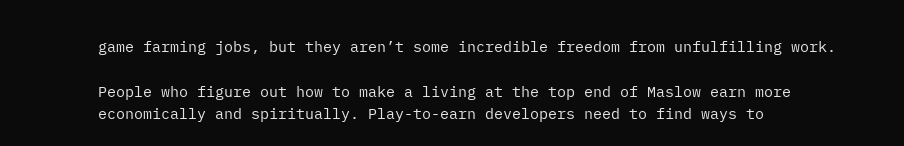game farming jobs, but they aren’t some incredible freedom from unfulfilling work.

People who figure out how to make a living at the top end of Maslow earn more economically and spiritually. Play-to-earn developers need to find ways to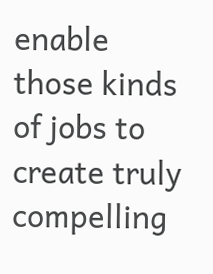enable those kinds of jobs to create truly compelling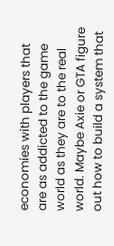economies with players that are as addicted to the game world as they are to the real world. Maybe Axie or GTA figure out how to build a system that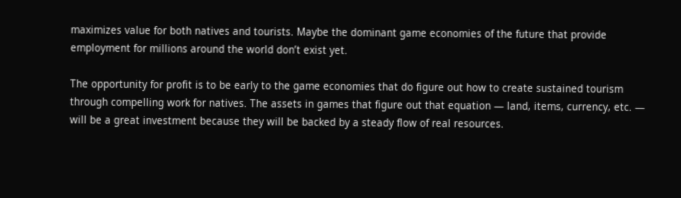maximizes value for both natives and tourists. Maybe the dominant game economies of the future that provide employment for millions around the world don’t exist yet.

The opportunity for profit is to be early to the game economies that do figure out how to create sustained tourism through compelling work for natives. The assets in games that figure out that equation — land, items, currency, etc. — will be a great investment because they will be backed by a steady flow of real resources.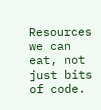Resources we can eat, not just bits of code.